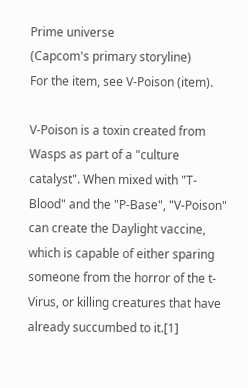Prime universe
(Capcom's primary storyline)
For the item, see V-Poison (item).

V-Poison is a toxin created from Wasps as part of a "culture catalyst". When mixed with "T-Blood" and the "P-Base", "V-Poison" can create the Daylight vaccine, which is capable of either sparing someone from the horror of the t-Virus, or killing creatures that have already succumbed to it.[1]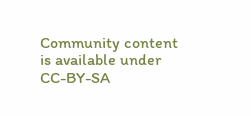Community content is available under CC-BY-SA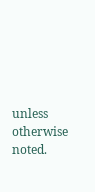unless otherwise noted.